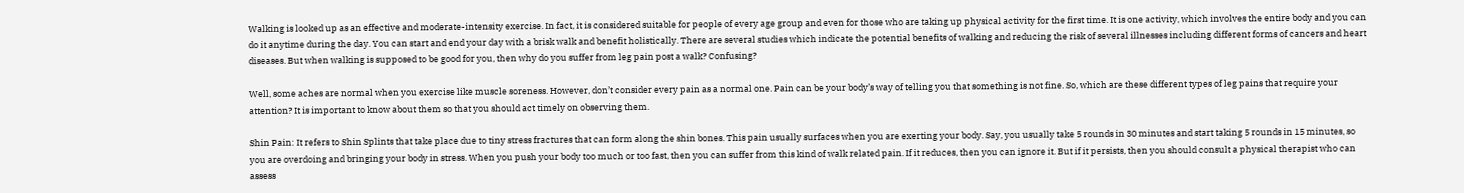Walking is looked up as an effective and moderate-intensity exercise. In fact, it is considered suitable for people of every age group and even for those who are taking up physical activity for the first time. It is one activity, which involves the entire body and you can do it anytime during the day. You can start and end your day with a brisk walk and benefit holistically. There are several studies which indicate the potential benefits of walking and reducing the risk of several illnesses including different forms of cancers and heart diseases. But when walking is supposed to be good for you, then why do you suffer from leg pain post a walk? Confusing?

Well, some aches are normal when you exercise like muscle soreness. However, don’t consider every pain as a normal one. Pain can be your body’s way of telling you that something is not fine. So, which are these different types of leg pains that require your attention? It is important to know about them so that you should act timely on observing them.

Shin Pain: It refers to Shin Splints that take place due to tiny stress fractures that can form along the shin bones. This pain usually surfaces when you are exerting your body. Say, you usually take 5 rounds in 30 minutes and start taking 5 rounds in 15 minutes, so you are overdoing and bringing your body in stress. When you push your body too much or too fast, then you can suffer from this kind of walk related pain. If it reduces, then you can ignore it. But if it persists, then you should consult a physical therapist who can assess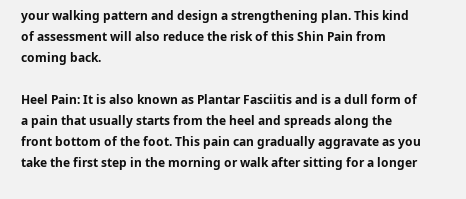your walking pattern and design a strengthening plan. This kind of assessment will also reduce the risk of this Shin Pain from coming back.

Heel Pain: It is also known as Plantar Fasciitis and is a dull form of a pain that usually starts from the heel and spreads along the front bottom of the foot. This pain can gradually aggravate as you take the first step in the morning or walk after sitting for a longer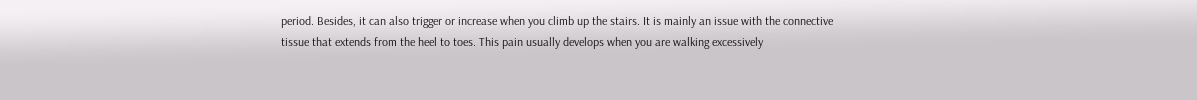period. Besides, it can also trigger or increase when you climb up the stairs. It is mainly an issue with the connective tissue that extends from the heel to toes. This pain usually develops when you are walking excessively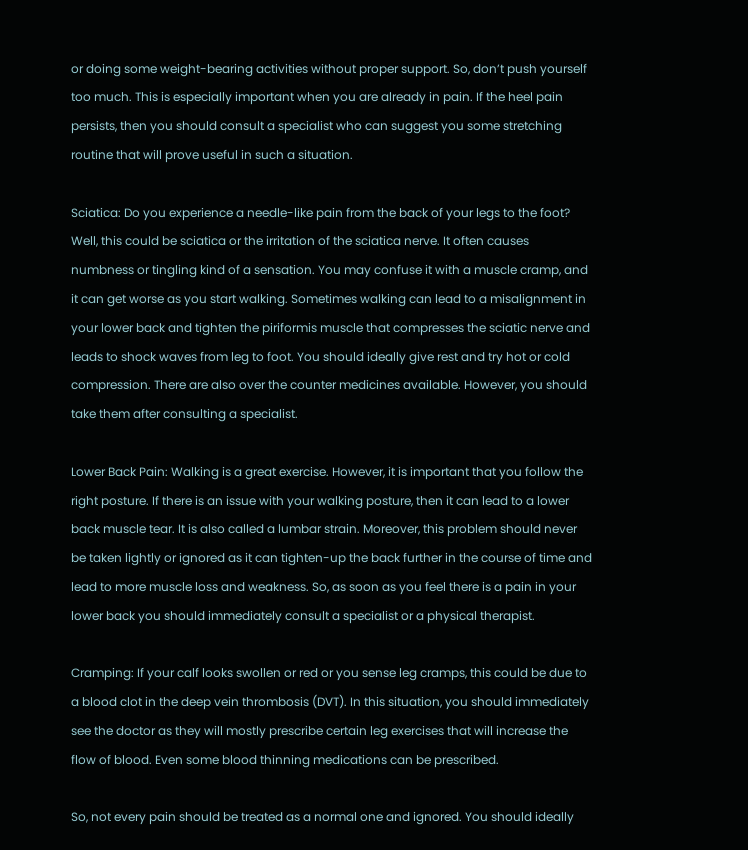or doing some weight-bearing activities without proper support. So, don’t push yourself too much. This is especially important when you are already in pain. If the heel pain persists, then you should consult a specialist who can suggest you some stretching routine that will prove useful in such a situation.

Sciatica: Do you experience a needle-like pain from the back of your legs to the foot? Well, this could be sciatica or the irritation of the sciatica nerve. It often causes numbness or tingling kind of a sensation. You may confuse it with a muscle cramp, and it can get worse as you start walking. Sometimes walking can lead to a misalignment in your lower back and tighten the piriformis muscle that compresses the sciatic nerve and leads to shock waves from leg to foot. You should ideally give rest and try hot or cold compression. There are also over the counter medicines available. However, you should take them after consulting a specialist.

Lower Back Pain: Walking is a great exercise. However, it is important that you follow the right posture. If there is an issue with your walking posture, then it can lead to a lower back muscle tear. It is also called a lumbar strain. Moreover, this problem should never be taken lightly or ignored as it can tighten-up the back further in the course of time and lead to more muscle loss and weakness. So, as soon as you feel there is a pain in your lower back you should immediately consult a specialist or a physical therapist.

Cramping: If your calf looks swollen or red or you sense leg cramps, this could be due to a blood clot in the deep vein thrombosis (DVT). In this situation, you should immediately see the doctor as they will mostly prescribe certain leg exercises that will increase the flow of blood. Even some blood thinning medications can be prescribed.

So, not every pain should be treated as a normal one and ignored. You should ideally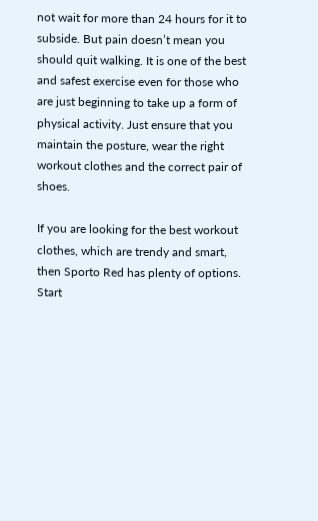not wait for more than 24 hours for it to subside. But pain doesn’t mean you should quit walking. It is one of the best and safest exercise even for those who are just beginning to take up a form of physical activity. Just ensure that you maintain the posture, wear the right workout clothes and the correct pair of shoes.

If you are looking for the best workout clothes, which are trendy and smart, then Sporto Red has plenty of options. Start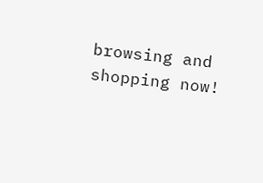browsing and shopping now!